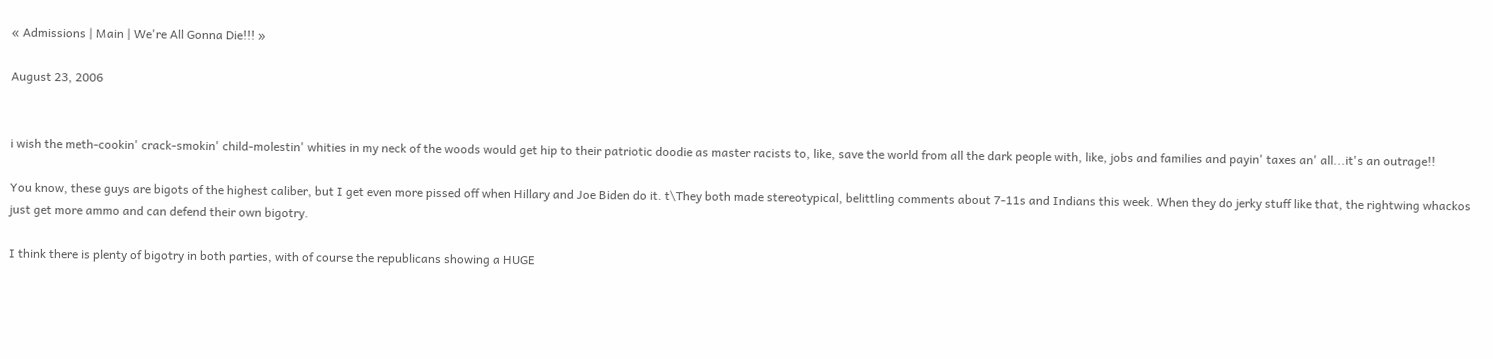« Admissions | Main | We're All Gonna Die!!! »

August 23, 2006


i wish the meth-cookin' crack-smokin' child-molestin' whities in my neck of the woods would get hip to their patriotic doodie as master racists to, like, save the world from all the dark people with, like, jobs and families and payin' taxes an' all...it's an outrage!!

You know, these guys are bigots of the highest caliber, but I get even more pissed off when Hillary and Joe Biden do it. t\They both made stereotypical, belittling comments about 7-11s and Indians this week. When they do jerky stuff like that, the rightwing whackos just get more ammo and can defend their own bigotry.

I think there is plenty of bigotry in both parties, with of course the republicans showing a HUGE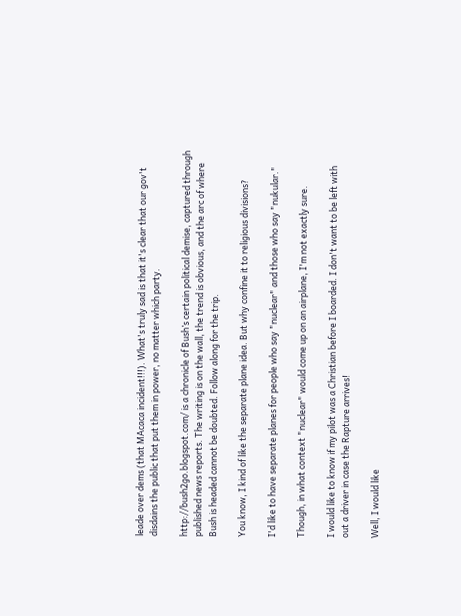leade over dems (that MAcaca incident!!!). What's truly sad is that it's clear that our gov't disdains the public that put them in power, no matter which party.

http://bush2go.blogspot.com/ is a chronicle of Bush’s certain political demise, captured through published news reports. The writing is on the wall, the trend is obvious, and the arc of where Bush is headed cannot be doubted. Follow along for the trip.

You know, I kind of like the separate plane idea. But why confine it to religious divisions?

I'd like to have separate planes for people who say "nuclear" and those who say "nukular."

Though, in what context "nuclear" would come up on an airplane, I'm not exactly sure.

I would like to know if my pilot was a Christian before I boarded. I don't want to be left with out a driver in case the Rapture arrives!

Well, I would like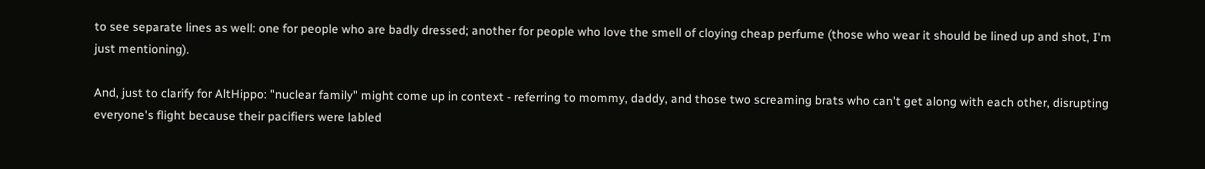to see separate lines as well: one for people who are badly dressed; another for people who love the smell of cloying cheap perfume (those who wear it should be lined up and shot, I'm just mentioning).

And, just to clarify for AltHippo: "nuclear family" might come up in context - referring to mommy, daddy, and those two screaming brats who can't get along with each other, disrupting everyone's flight because their pacifiers were labled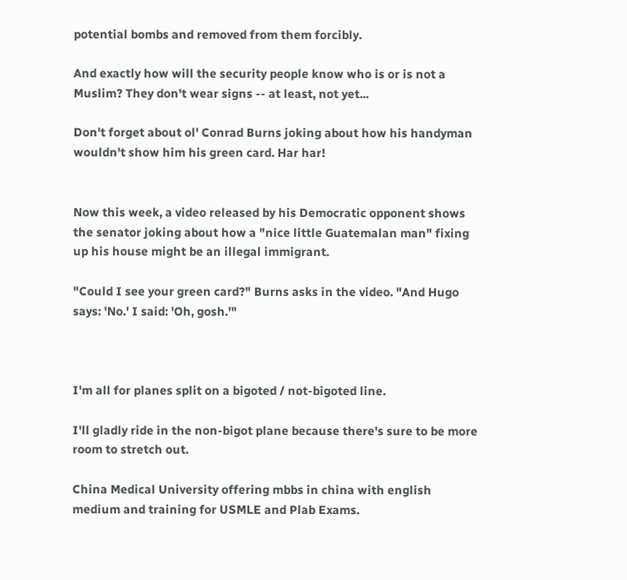potential bombs and removed from them forcibly.

And exactly how will the security people know who is or is not a Muslim? They don't wear signs -- at least, not yet...

Don't forget about ol' Conrad Burns joking about how his handyman wouldn't show him his green card. Har har!


Now this week, a video released by his Democratic opponent shows the senator joking about how a "nice little Guatemalan man" fixing up his house might be an illegal immigrant.

"Could I see your green card?" Burns asks in the video. "And Hugo says: 'No.' I said: 'Oh, gosh.'"



I'm all for planes split on a bigoted / not-bigoted line.

I'll gladly ride in the non-bigot plane because there's sure to be more room to stretch out.

China Medical University offering mbbs in china with english medium and training for USMLE and Plab Exams.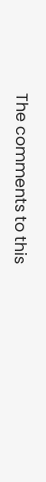The comments to this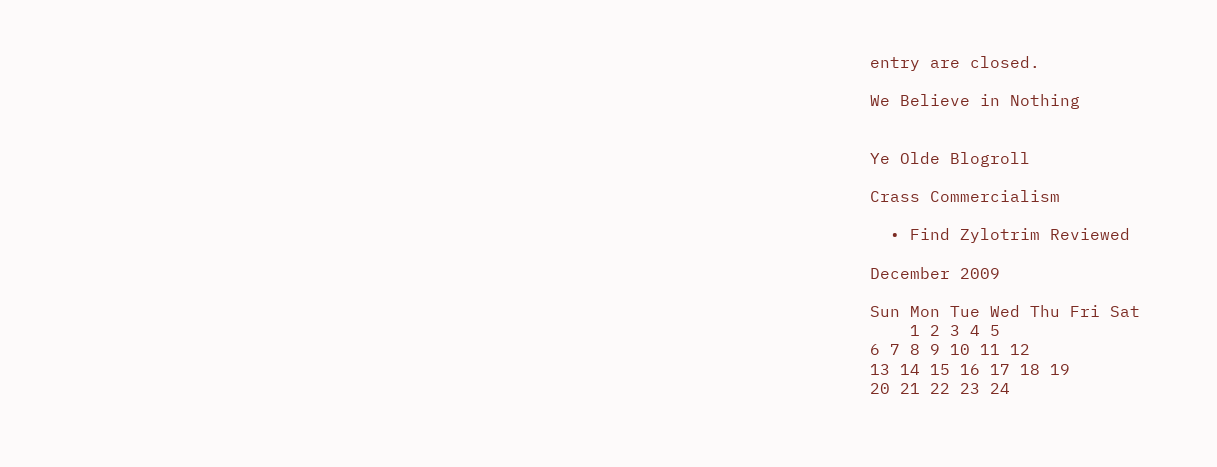entry are closed.

We Believe in Nothing


Ye Olde Blogroll

Crass Commercialism

  • Find Zylotrim Reviewed

December 2009

Sun Mon Tue Wed Thu Fri Sat
    1 2 3 4 5
6 7 8 9 10 11 12
13 14 15 16 17 18 19
20 21 22 23 24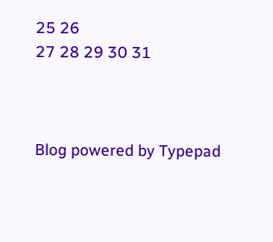25 26
27 28 29 30 31



Blog powered by Typepad